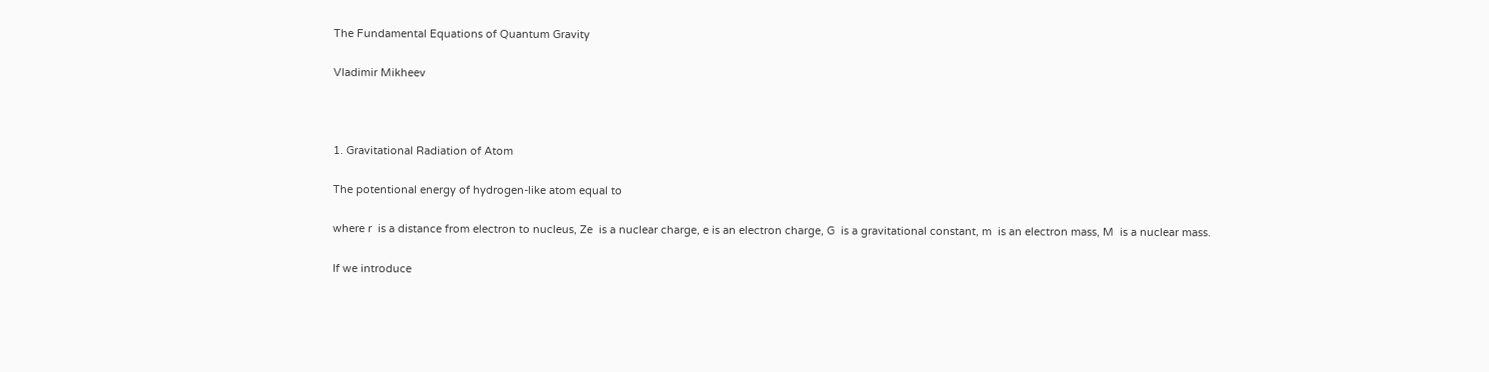The Fundamental Equations of Quantum Gravity

Vladimir Mikheev



1. Gravitational Radiation of Atom

The potentional energy of hydrogen-like atom equal to

where r  is a distance from electron to nucleus, Ze  is a nuclear charge, e is an electron charge, G  is a gravitational constant, m  is an electron mass, M  is a nuclear mass.

If we introduce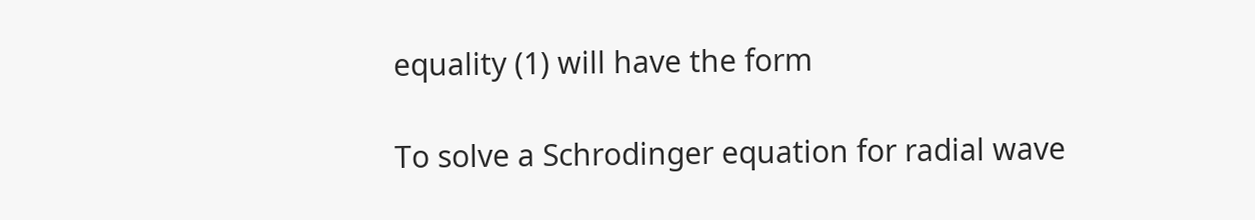equality (1) will have the form

To solve a Schrodinger equation for radial wave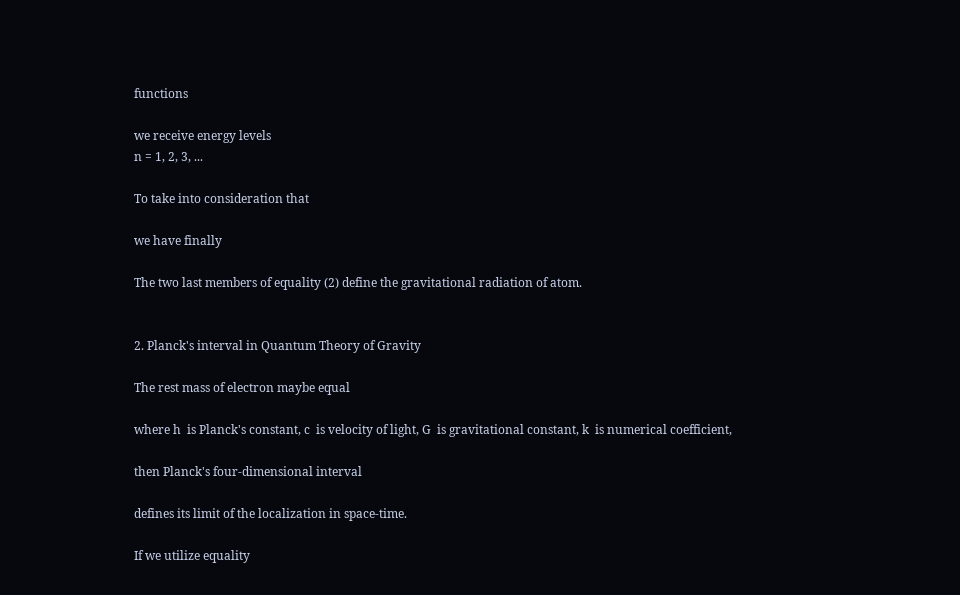functions

we receive energy levels
n = 1, 2, 3, ...

To take into consideration that

we have finally

The two last members of equality (2) define the gravitational radiation of atom.


2. Planck's interval in Quantum Theory of Gravity

The rest mass of electron maybe equal

where h  is Planck's constant, c  is velocity of light, G  is gravitational constant, k  is numerical coefficient,

then Planck's four-dimensional interval

defines its limit of the localization in space-time.

If we utilize equality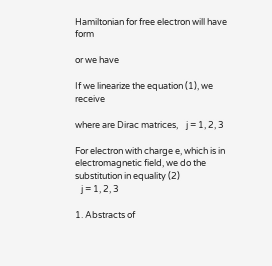Hamiltonian for free electron will have form

or we have

If we linearize the equation (1), we receive

where are Dirac matrices,    j = 1, 2, 3

For electron with charge e, which is in electromagnetic field, we do the substitution in equality (2)
   j = 1, 2, 3

1. Abstracts of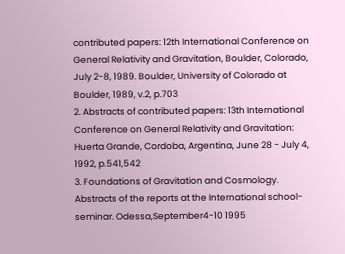contributed papers: 12th International Conference on General Relativity and Gravitation, Boulder, Colorado, July 2-8, 1989. Boulder, University of Colorado at Boulder, 1989, v.2, p.703
2. Abstracts of contributed papers: 13th International Conference on General Relativity and Gravitation: Huerta Grande, Cordoba, Argentina, June 28 - July 4, 1992, p.541,542
3. Foundations of Gravitation and Cosmology. Abstracts of the reports at the International school-seminar. Odessa,September4-10 1995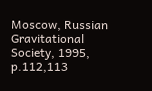Moscow, Russian Gravitational Society, 1995, p.112,113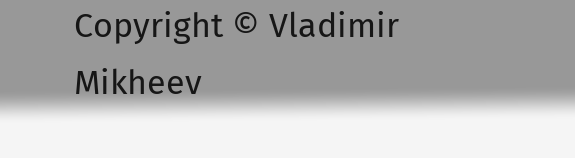Copyright © Vladimir Mikheev